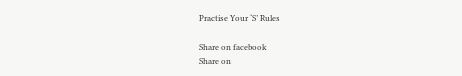Practise Your ‘S’ Rules

Share on facebook
Share on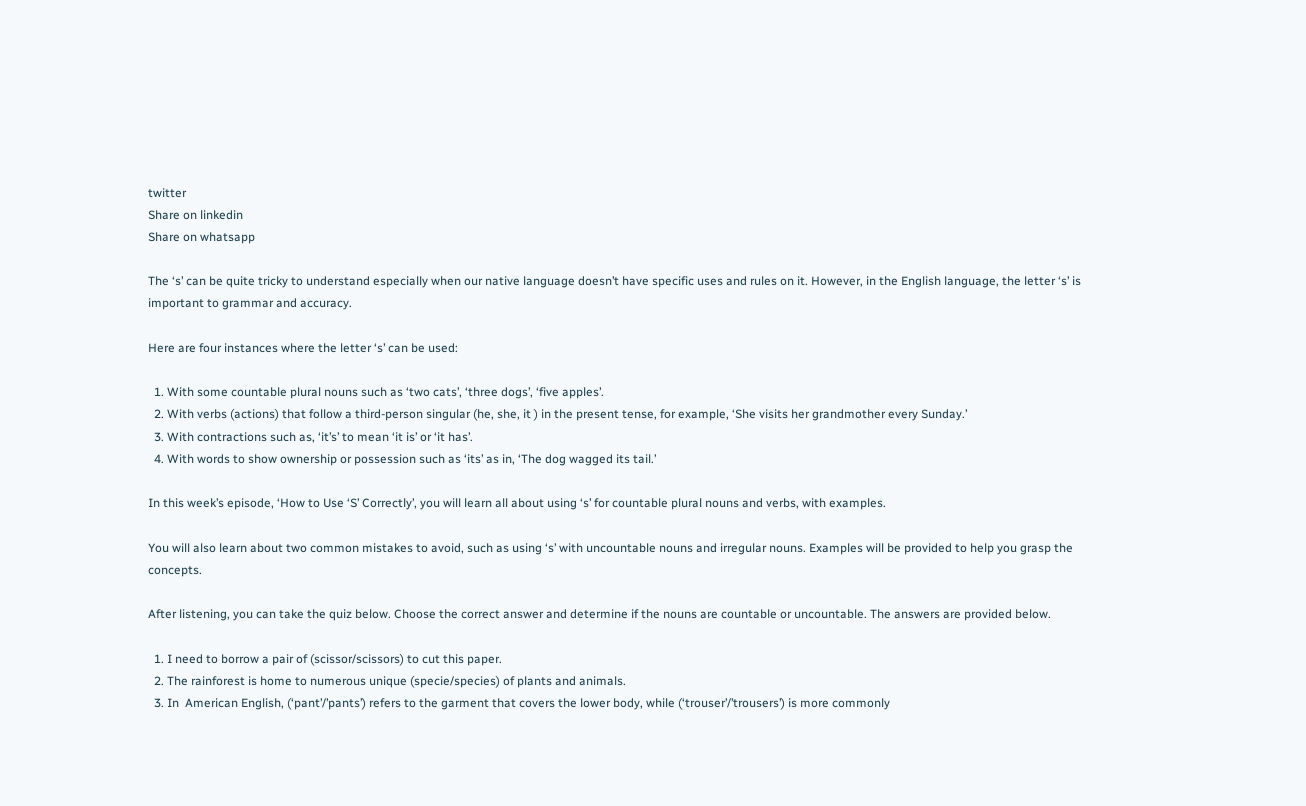twitter
Share on linkedin
Share on whatsapp

The ‘s’ can be quite tricky to understand especially when our native language doesn’t have specific uses and rules on it. However, in the English language, the letter ‘s’ is important to grammar and accuracy.

Here are four instances where the letter ‘s’ can be used:

  1. With some countable plural nouns such as ‘two cats’, ‘three dogs’, ‘five apples’.
  2. With verbs (actions) that follow a third-person singular (he, she, it ) in the present tense, for example, ‘She visits her grandmother every Sunday.’
  3. With contractions such as, ‘it’s’ to mean ‘it is’ or ‘it has’.
  4. With words to show ownership or possession such as ‘its’ as in, ‘The dog wagged its tail.’

In this week’s episode, ‘How to Use ‘S’ Correctly’, you will learn all about using ‘s’ for countable plural nouns and verbs, with examples.

You will also learn about two common mistakes to avoid, such as using ‘s’ with uncountable nouns and irregular nouns. Examples will be provided to help you grasp the concepts.

After listening, you can take the quiz below. Choose the correct answer and determine if the nouns are countable or uncountable. The answers are provided below.

  1. I need to borrow a pair of (scissor/scissors) to cut this paper.
  2. The rainforest is home to numerous unique (specie/species) of plants and animals.
  3. In  American English, (‘pant’/’pants’) refers to the garment that covers the lower body, while (‘trouser’/’trousers’) is more commonly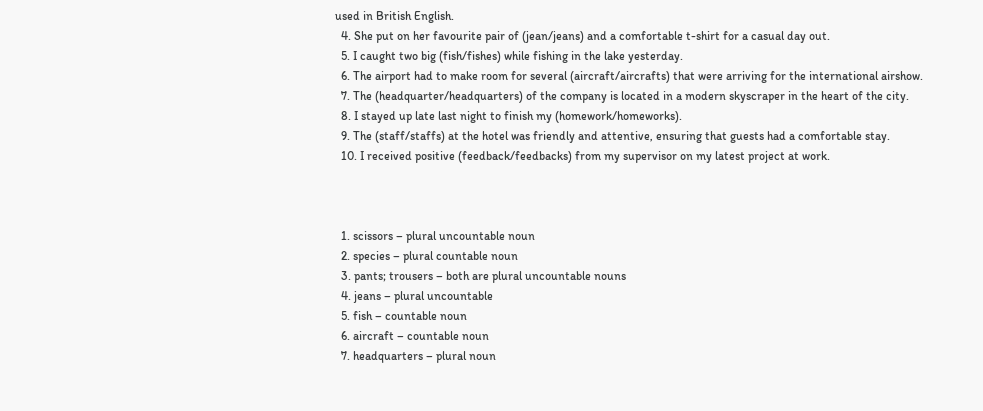used in British English.
  4. She put on her favourite pair of (jean/jeans) and a comfortable t-shirt for a casual day out.
  5. I caught two big (fish/fishes) while fishing in the lake yesterday.
  6. The airport had to make room for several (aircraft/aircrafts) that were arriving for the international airshow.
  7. The (headquarter/headquarters) of the company is located in a modern skyscraper in the heart of the city.
  8. I stayed up late last night to finish my (homework/homeworks).
  9. The (staff/staffs) at the hotel was friendly and attentive, ensuring that guests had a comfortable stay.
  10. I received positive (feedback/feedbacks) from my supervisor on my latest project at work.



  1. scissors – plural uncountable noun
  2. species – plural countable noun
  3. pants; trousers – both are plural uncountable nouns
  4. jeans – plural uncountable
  5. fish – countable noun
  6. aircraft – countable noun
  7. headquarters – plural noun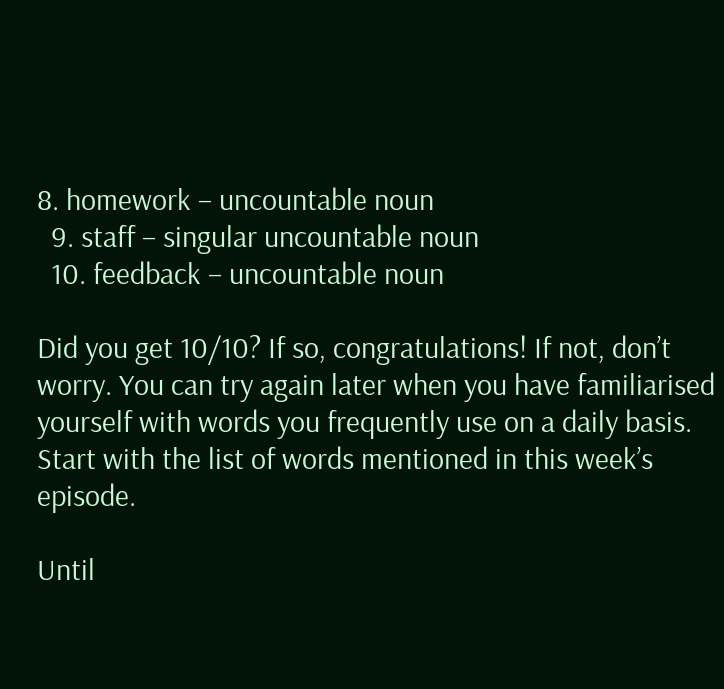8. homework – uncountable noun
  9. staff – singular uncountable noun
  10. feedback – uncountable noun

Did you get 10/10? If so, congratulations! If not, don’t worry. You can try again later when you have familiarised yourself with words you frequently use on a daily basis. Start with the list of words mentioned in this week’s episode.

Until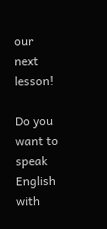our next lesson!

Do you want to speak English with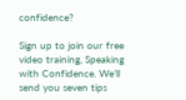confidence?

Sign up to join our free video training, Speaking with Confidence. We’ll send you seven tips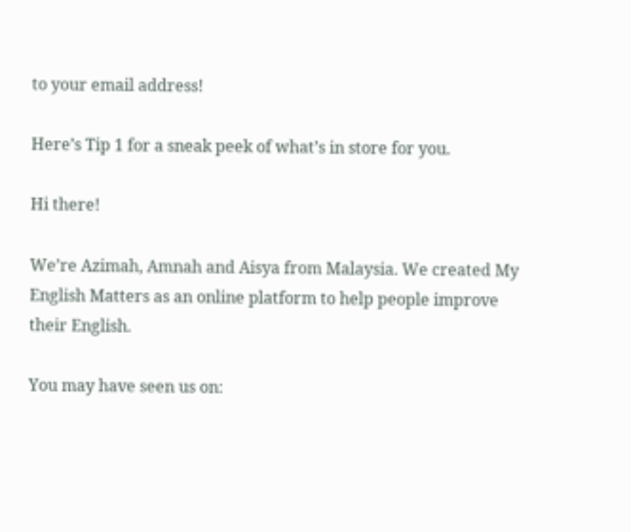to your email address!

Here’s Tip 1 for a sneak peek of what’s in store for you.

Hi there!

We’re Azimah, Amnah and Aisya from Malaysia. We created My English Matters as an online platform to help people improve their English.

You may have seen us on: